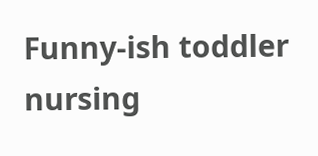Funny-ish toddler nursing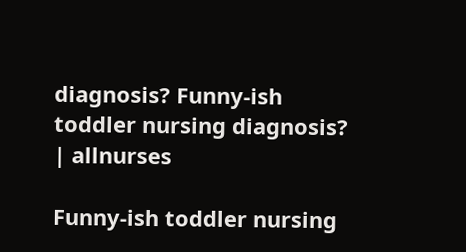diagnosis? Funny-ish toddler nursing diagnosis? | allnurses

Funny-ish toddler nursing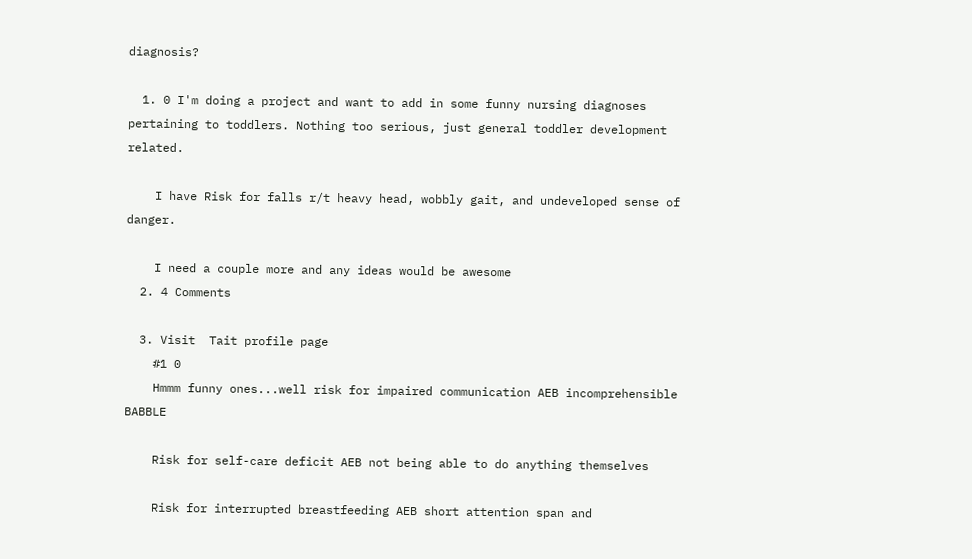diagnosis?

  1. 0 I'm doing a project and want to add in some funny nursing diagnoses pertaining to toddlers. Nothing too serious, just general toddler development related.

    I have Risk for falls r/t heavy head, wobbly gait, and undeveloped sense of danger.

    I need a couple more and any ideas would be awesome
  2. 4 Comments

  3. Visit  Tait profile page
    #1 0
    Hmmm funny ones...well risk for impaired communication AEB incomprehensible BABBLE

    Risk for self-care deficit AEB not being able to do anything themselves

    Risk for interrupted breastfeeding AEB short attention span and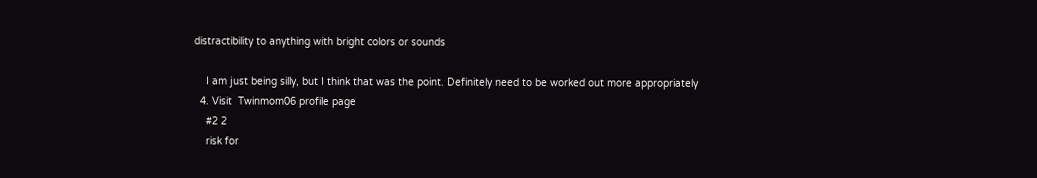distractibility to anything with bright colors or sounds

    I am just being silly, but I think that was the point. Definitely need to be worked out more appropriately
  4. Visit  Twinmom06 profile page
    #2 2
    risk for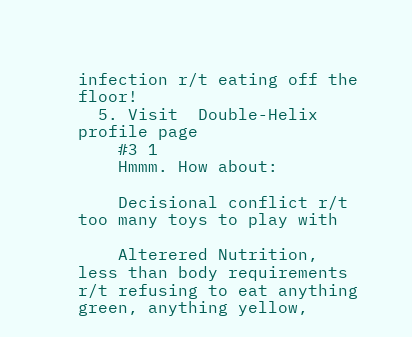infection r/t eating off the floor!
  5. Visit  Double-Helix profile page
    #3 1
    Hmmm. How about:

    Decisional conflict r/t too many toys to play with

    Alterered Nutrition, less than body requirements r/t refusing to eat anything green, anything yellow,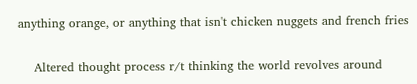anything orange, or anything that isn't chicken nuggets and french fries

    Altered thought process r/t thinking the world revolves around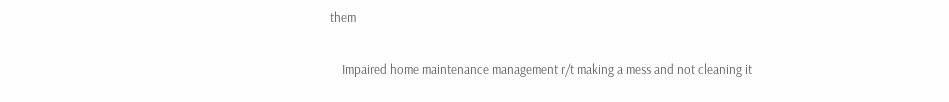them

    Impaired home maintenance management r/t making a mess and not cleaning it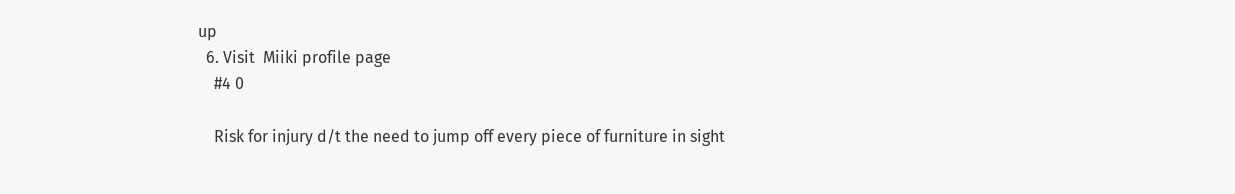up
  6. Visit  Miiki profile page
    #4 0

    Risk for injury d/t the need to jump off every piece of furniture in sight